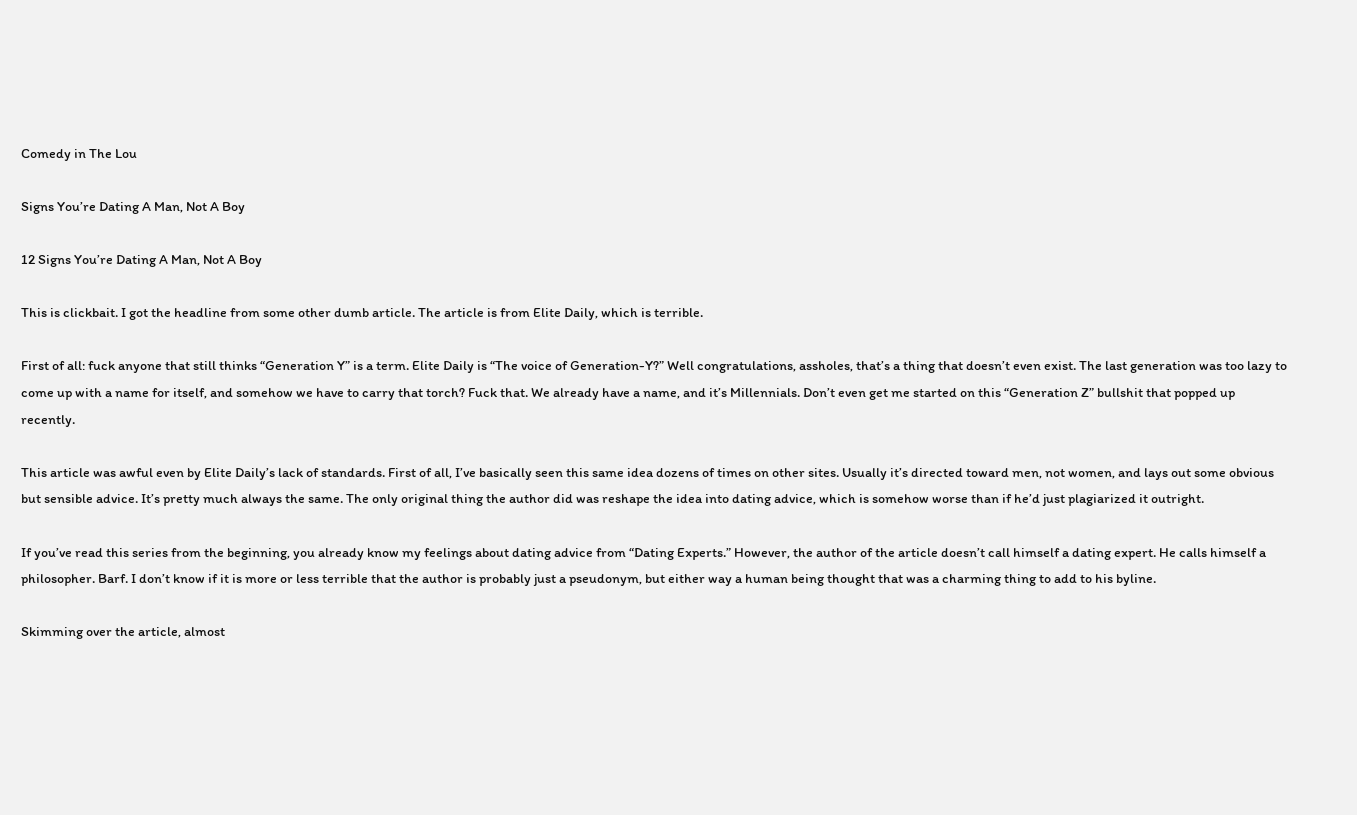Comedy in The Lou

Signs You’re Dating A Man, Not A Boy

12 Signs You’re Dating A Man, Not A Boy

This is clickbait. I got the headline from some other dumb article. The article is from Elite Daily, which is terrible.

First of all: fuck anyone that still thinks “Generation Y” is a term. Elite Daily is “The voice of Generation-Y?” Well congratulations, assholes, that’s a thing that doesn’t even exist. The last generation was too lazy to come up with a name for itself, and somehow we have to carry that torch? Fuck that. We already have a name, and it’s Millennials. Don’t even get me started on this “Generation Z” bullshit that popped up recently.

This article was awful even by Elite Daily’s lack of standards. First of all, I’ve basically seen this same idea dozens of times on other sites. Usually it’s directed toward men, not women, and lays out some obvious but sensible advice. It’s pretty much always the same. The only original thing the author did was reshape the idea into dating advice, which is somehow worse than if he’d just plagiarized it outright.

If you’ve read this series from the beginning, you already know my feelings about dating advice from “Dating Experts.” However, the author of the article doesn’t call himself a dating expert. He calls himself a philosopher. Barf. I don’t know if it is more or less terrible that the author is probably just a pseudonym, but either way a human being thought that was a charming thing to add to his byline.

Skimming over the article, almost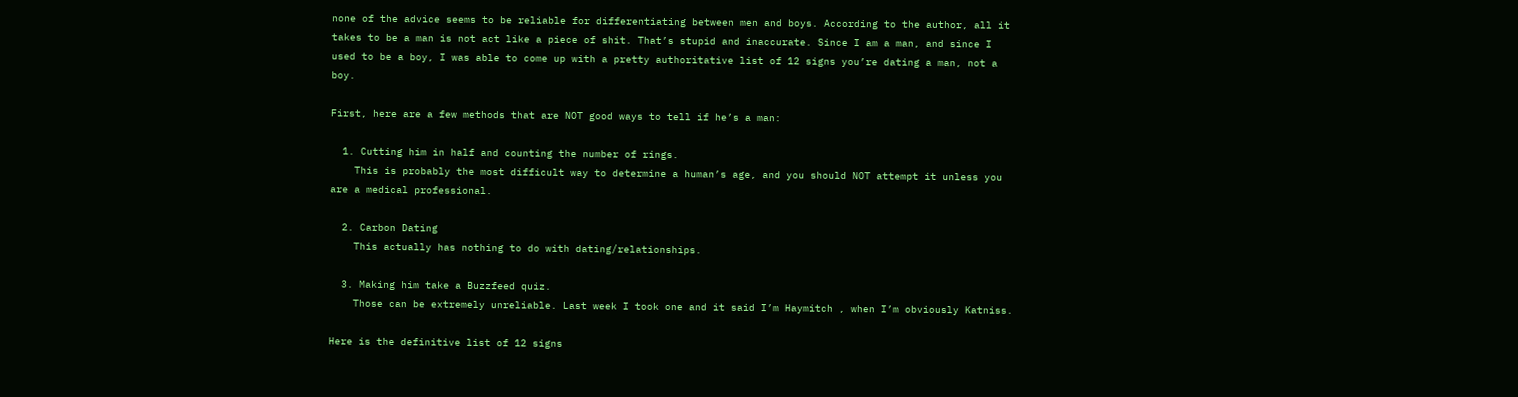none of the advice seems to be reliable for differentiating between men and boys. According to the author, all it takes to be a man is not act like a piece of shit. That’s stupid and inaccurate. Since I am a man, and since I used to be a boy, I was able to come up with a pretty authoritative list of 12 signs you’re dating a man, not a boy.

First, here are a few methods that are NOT good ways to tell if he’s a man:

  1. Cutting him in half and counting the number of rings.
    This is probably the most difficult way to determine a human’s age, and you should NOT attempt it unless you are a medical professional.

  2. Carbon Dating
    This actually has nothing to do with dating/relationships.

  3. Making him take a Buzzfeed quiz.
    Those can be extremely unreliable. Last week I took one and it said I’m Haymitch , when I’m obviously Katniss.

Here is the definitive list of 12 signs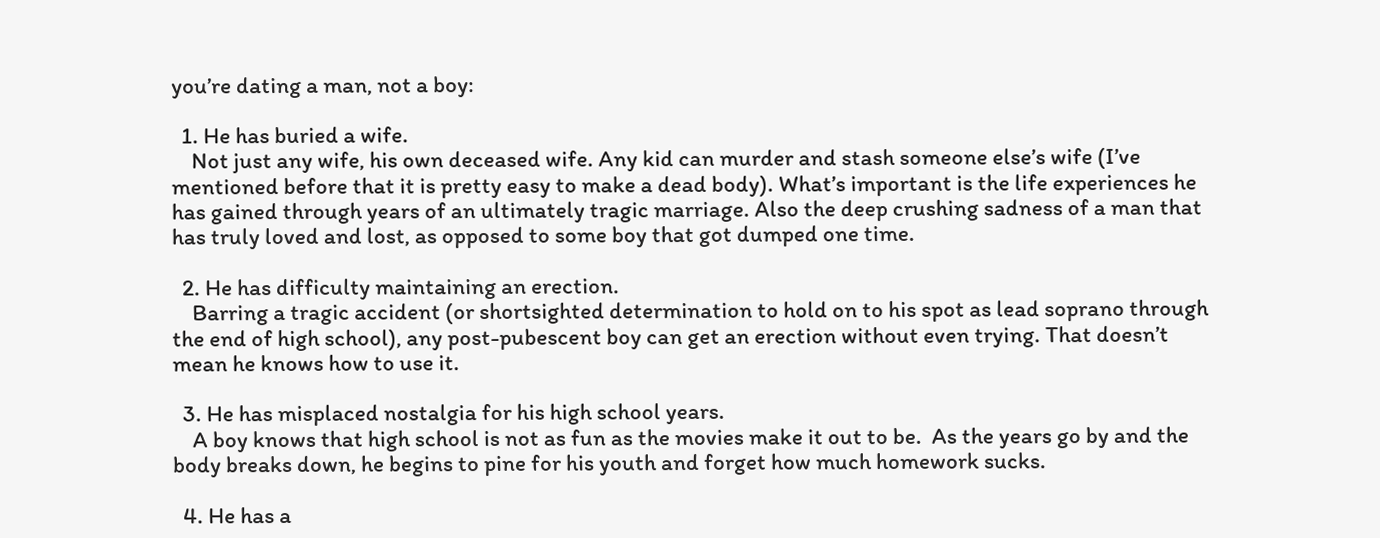you’re dating a man, not a boy:

  1. He has buried a wife.
    Not just any wife, his own deceased wife. Any kid can murder and stash someone else’s wife (I’ve mentioned before that it is pretty easy to make a dead body). What’s important is the life experiences he has gained through years of an ultimately tragic marriage. Also the deep crushing sadness of a man that has truly loved and lost, as opposed to some boy that got dumped one time.

  2. He has difficulty maintaining an erection.
    Barring a tragic accident (or shortsighted determination to hold on to his spot as lead soprano through the end of high school), any post-pubescent boy can get an erection without even trying. That doesn’t mean he knows how to use it.

  3. He has misplaced nostalgia for his high school years.
    A boy knows that high school is not as fun as the movies make it out to be.  As the years go by and the body breaks down, he begins to pine for his youth and forget how much homework sucks.

  4. He has a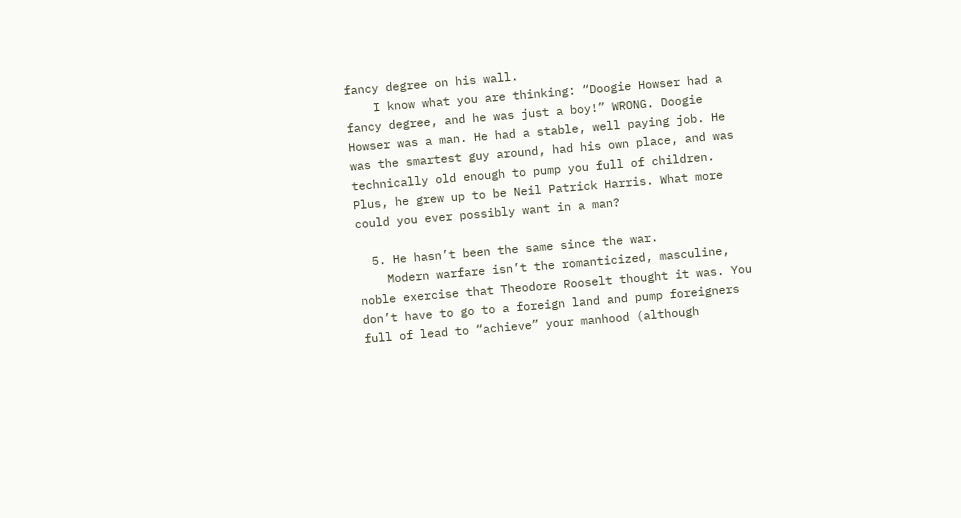fancy degree on his wall.
    I know what you are thinking: “Doogie Howser had a fancy degree, and he was just a boy!” WRONG. Doogie Howser was a man. He had a stable, well paying job. He was the smartest guy around, had his own place, and was technically old enough to pump you full of children. Plus, he grew up to be Neil Patrick Harris. What more could you ever possibly want in a man?

  5. He hasn’t been the same since the war.
    Modern warfare isn’t the romanticized, masculine, noble exercise that Theodore Rooselt thought it was. You don’t have to go to a foreign land and pump foreigners full of lead to “achieve” your manhood (although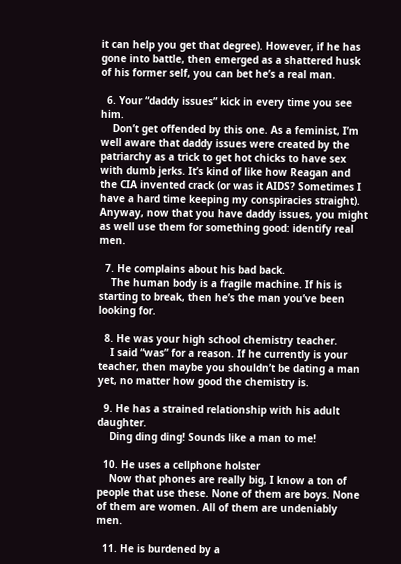it can help you get that degree). However, if he has gone into battle, then emerged as a shattered husk of his former self, you can bet he’s a real man.

  6. Your “daddy issues” kick in every time you see him.
    Don’t get offended by this one. As a feminist, I’m well aware that daddy issues were created by the patriarchy as a trick to get hot chicks to have sex with dumb jerks. It’s kind of like how Reagan and the CIA invented crack (or was it AIDS? Sometimes I have a hard time keeping my conspiracies straight). Anyway, now that you have daddy issues, you might as well use them for something good: identify real men.

  7. He complains about his bad back.
    The human body is a fragile machine. If his is starting to break, then he’s the man you’ve been looking for.

  8. He was your high school chemistry teacher.
    I said “was” for a reason. If he currently is your teacher, then maybe you shouldn’t be dating a man yet, no matter how good the chemistry is.

  9. He has a strained relationship with his adult daughter.
    Ding ding ding! Sounds like a man to me!

  10. He uses a cellphone holster
    Now that phones are really big, I know a ton of people that use these. None of them are boys. None of them are women. All of them are undeniably men.

  11. He is burdened by a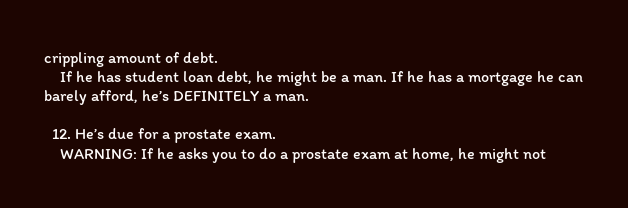crippling amount of debt.
    If he has student loan debt, he might be a man. If he has a mortgage he can barely afford, he’s DEFINITELY a man.

  12. He’s due for a prostate exam.
    WARNING: If he asks you to do a prostate exam at home, he might not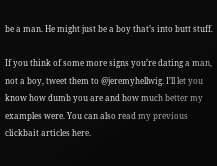be a man. He might just be a boy that’s into butt stuff.

If you think of some more signs you’re dating a man, not a boy, tweet them to @jeremyhellwig. I’ll let you know how dumb you are and how much better my examples were. You can also read my previous clickbait articles here.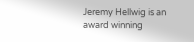Jeremy Hellwig is an award winning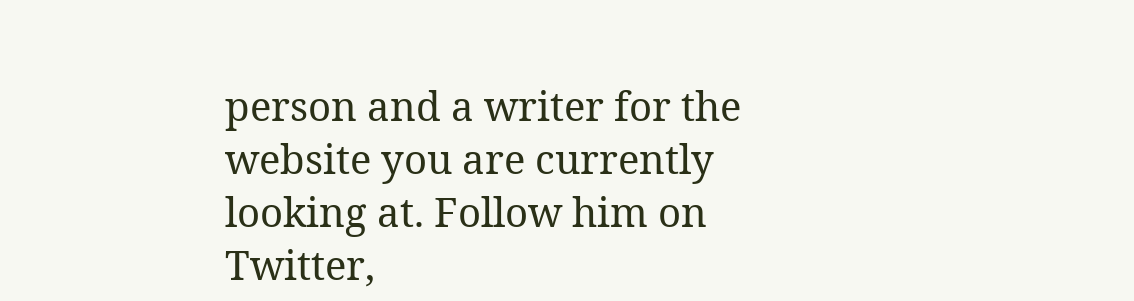person and a writer for the website you are currently looking at. Follow him on Twitter,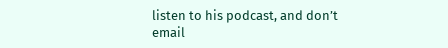listen to his podcast, and don’t email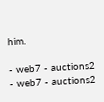him.

- web7 - auctions2 - web7 - auctions2